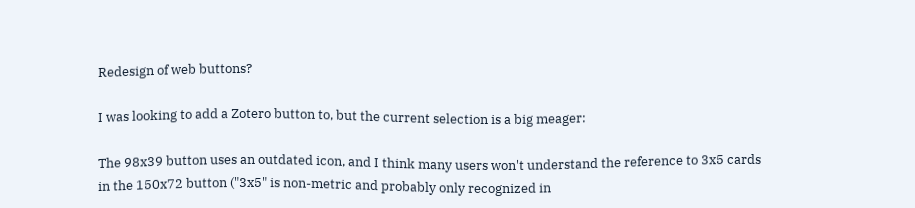Redesign of web buttons?

I was looking to add a Zotero button to, but the current selection is a big meager:

The 98x39 button uses an outdated icon, and I think many users won't understand the reference to 3x5 cards in the 150x72 button ("3x5" is non-metric and probably only recognized in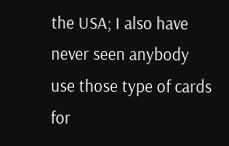the USA; I also have never seen anybody use those type of cards for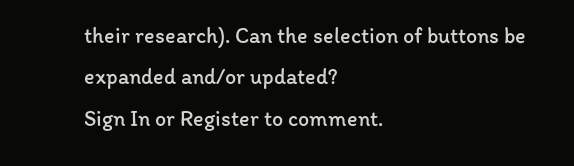their research). Can the selection of buttons be expanded and/or updated?
Sign In or Register to comment.